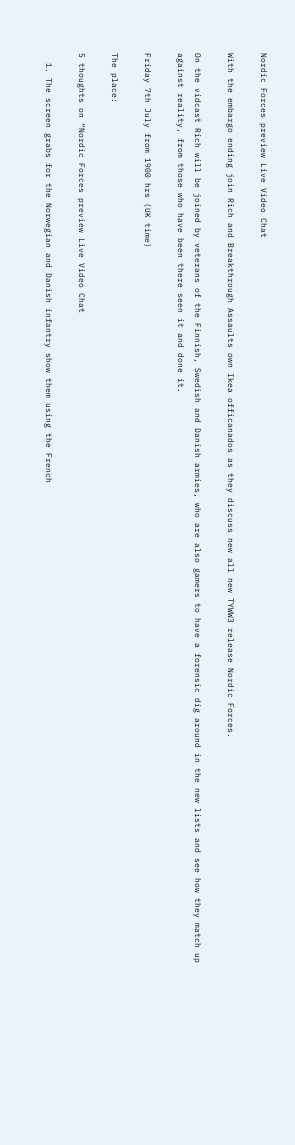Nordic Forces preview Live Video Chat

With the embargo ending join Rich and Breakthrough Assaults own Ikea officanados as they discuss new all new TYWW3 release Nordic Forces.

On the vidcast Rich will be joined by veterans of the Finnish, Swedish and Danish armies, who are also gamers to have a forensic dig around in the new lists and see how they match up against reality, from those who have been there seen it and done it.

Friday 7th July from 1900 hrs (UK time)

The place:

5 thoughts on “Nordic Forces preview Live Video Chat

  1. The screen grabs for the Norwegian and Danish infantry show them using the French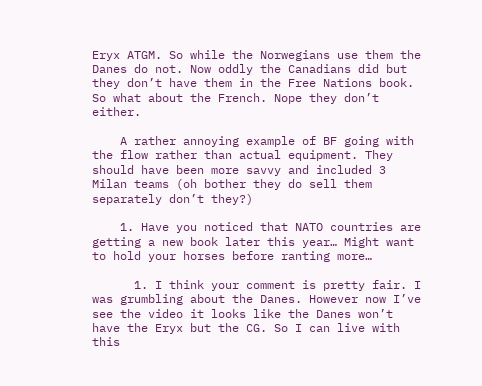Eryx ATGM. So while the Norwegians use them the Danes do not. Now oddly the Canadians did but they don’t have them in the Free Nations book. So what about the French. Nope they don’t either.

    A rather annoying example of BF going with the flow rather than actual equipment. They should have been more savvy and included 3 Milan teams (oh bother they do sell them separately don’t they?)

    1. Have you noticed that NATO countries are getting a new book later this year… Might want to hold your horses before ranting more…

      1. I think your comment is pretty fair. I was grumbling about the Danes. However now I’ve see the video it looks like the Danes won’t have the Eryx but the CG. So I can live with this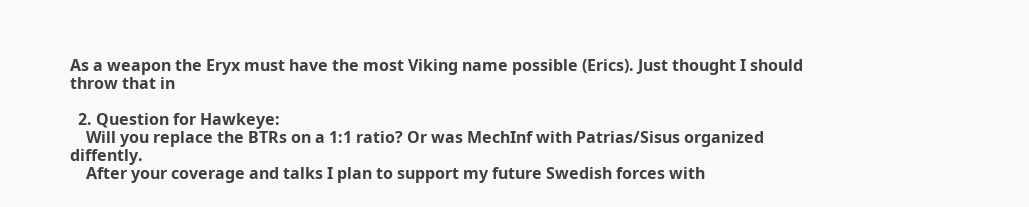As a weapon the Eryx must have the most Viking name possible (Erics). Just thought I should throw that in

  2. Question for Hawkeye:
    Will you replace the BTRs on a 1:1 ratio? Or was MechInf with Patrias/Sisus organized diffently.
    After your coverage and talks I plan to support my future Swedish forces with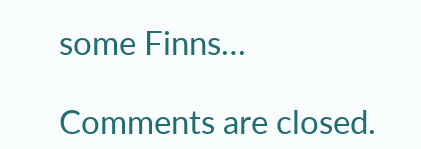some Finns…

Comments are closed.